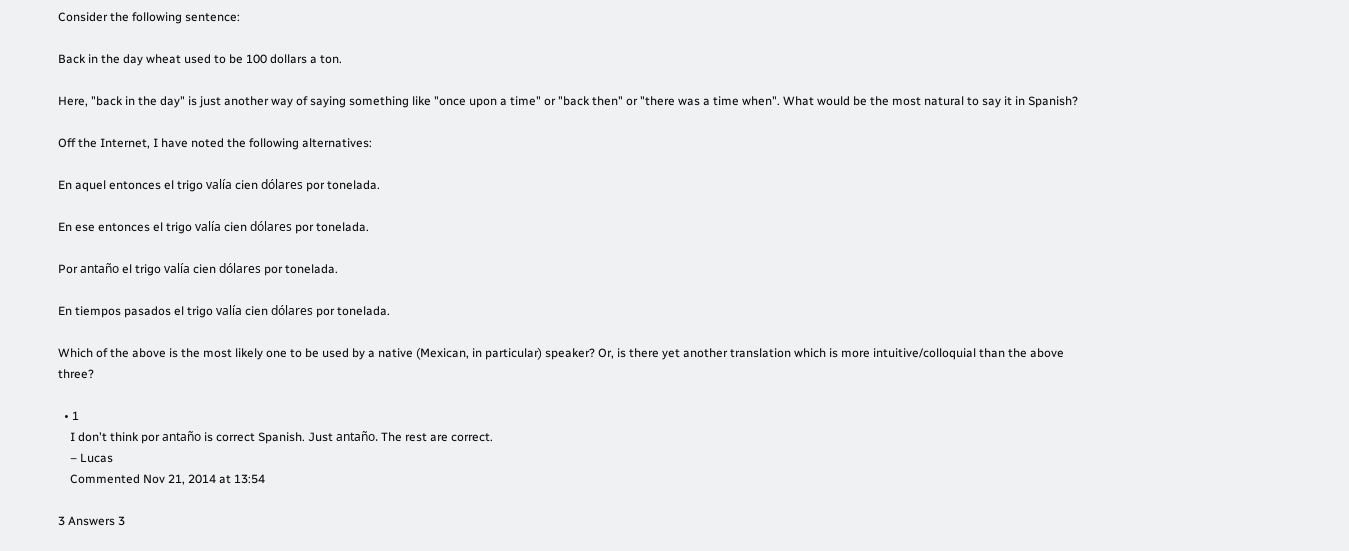Consider the following sentence:

Back in the day wheat used to be 100 dollars a ton.

Here, "back in the day" is just another way of saying something like "once upon a time" or "back then" or "there was a time when". What would be the most natural to say it in Spanish?

Off the Internet, I have noted the following alternatives:

En aquel entonces el trigo valía cien dólares por tonelada.

En ese entonces el trigo valía cien dólares por tonelada.

Por antaño el trigo valía cien dólares por tonelada.

En tiempos pasados el trigo valía cien dólares por tonelada.

Which of the above is the most likely one to be used by a native (Mexican, in particular) speaker? Or, is there yet another translation which is more intuitive/colloquial than the above three?

  • 1
    I don't think por antaño is correct Spanish. Just antaño. The rest are correct.
    – Lucas
    Commented Nov 21, 2014 at 13:54

3 Answers 3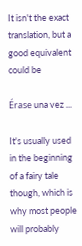It isn't the exact translation, but a good equivalent could be

Érase una vez ...

It's usually used in the beginning of a fairy tale though, which is why most people will probably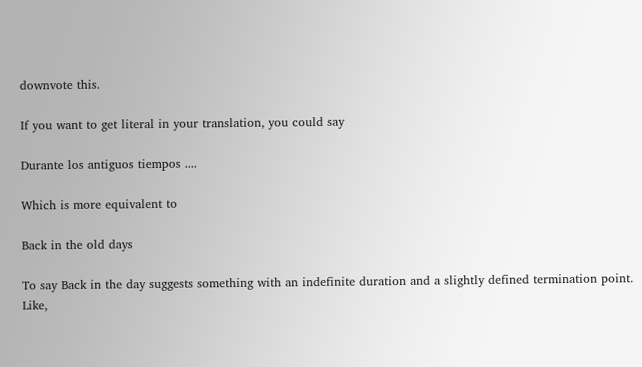downvote this.

If you want to get literal in your translation, you could say

Durante los antiguos tiempos ....

Which is more equivalent to

Back in the old days

To say Back in the day suggests something with an indefinite duration and a slightly defined termination point. Like,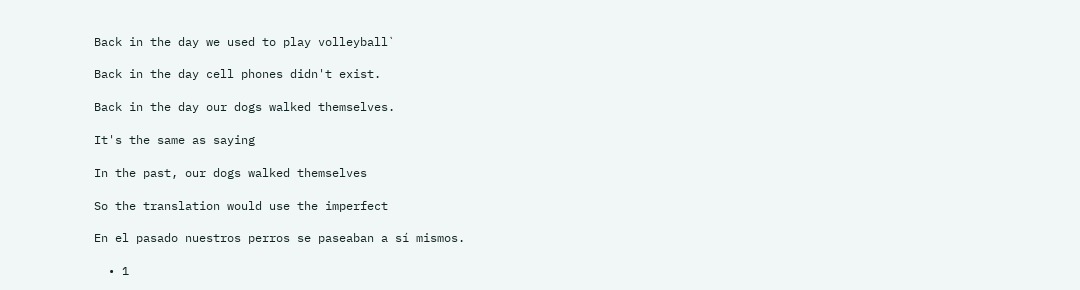Back in the day we used to play volleyball`

Back in the day cell phones didn't exist.

Back in the day our dogs walked themselves.

It's the same as saying

In the past, our dogs walked themselves

So the translation would use the imperfect

En el pasado nuestros perros se paseaban a sí mismos.

  • 1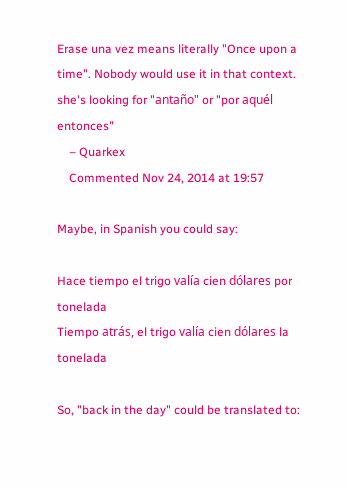Erase una vez means literally "Once upon a time". Nobody would use it in that context. she's looking for "antaño" or "por aquél entonces"
    – Quarkex
    Commented Nov 24, 2014 at 19:57

Maybe, in Spanish you could say:

Hace tiempo el trigo valía cien dólares por tonelada
Tiempo atrás, el trigo valía cien dólares la tonelada

So, "back in the day" could be translated to: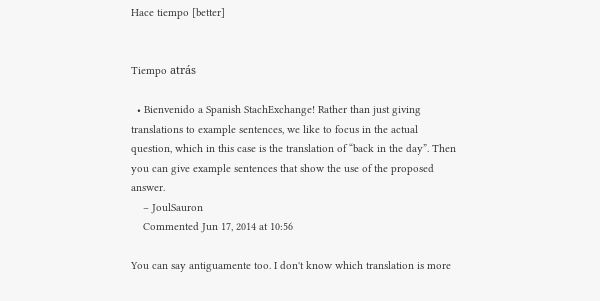Hace tiempo [better]


Tiempo atrás

  • Bienvenido a Spanish StachExchange! Rather than just giving translations to example sentences, we like to focus in the actual question, which in this case is the translation of “back in the day”. Then you can give example sentences that show the use of the proposed answer.
    – JoulSauron
    Commented Jun 17, 2014 at 10:56

You can say antiguamente too. I don't know which translation is more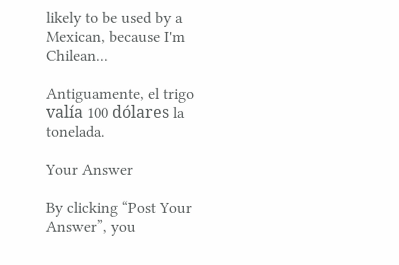likely to be used by a Mexican, because I'm Chilean...

Antiguamente, el trigo valía 100 dólares la tonelada.

Your Answer

By clicking “Post Your Answer”, you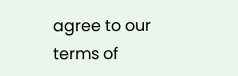agree to our terms of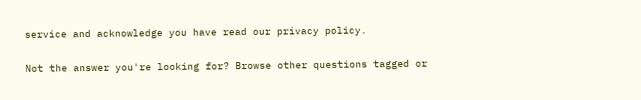service and acknowledge you have read our privacy policy.

Not the answer you're looking for? Browse other questions tagged or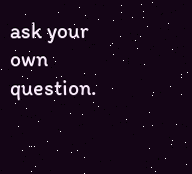ask your own question.